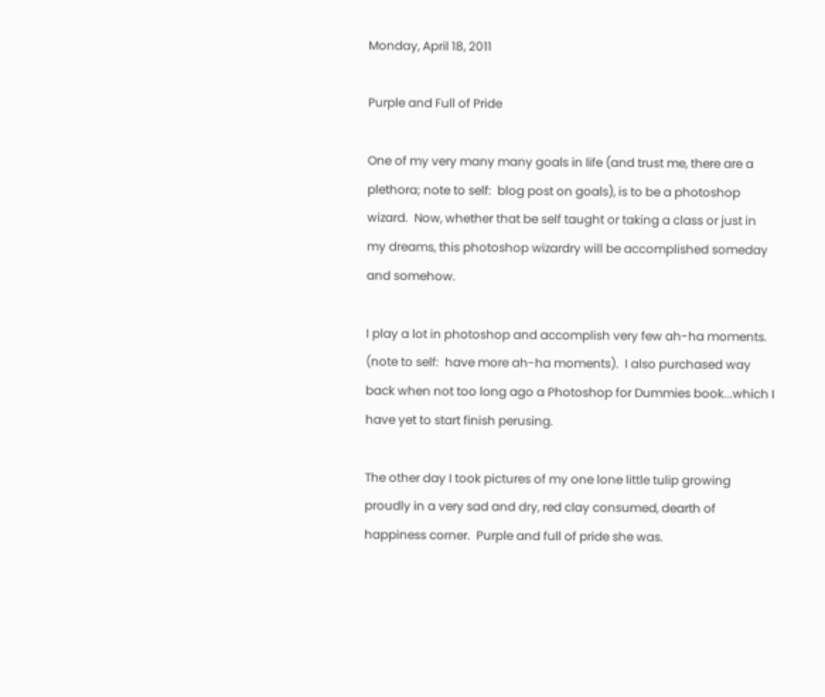Monday, April 18, 2011

Purple and Full of Pride

One of my very many many goals in life (and trust me, there are a plethora; note to self:  blog post on goals), is to be a photoshop wizard.  Now, whether that be self taught or taking a class or just in my dreams, this photoshop wizardry will be accomplished someday and somehow.

I play a lot in photoshop and accomplish very few ah-ha moments.  (note to self:  have more ah-ha moments).  I also purchased way back when not too long ago a Photoshop for Dummies book...which I have yet to start finish perusing.

The other day I took pictures of my one lone little tulip growing proudly in a very sad and dry, red clay consumed, dearth of happiness corner.  Purple and full of pride she was.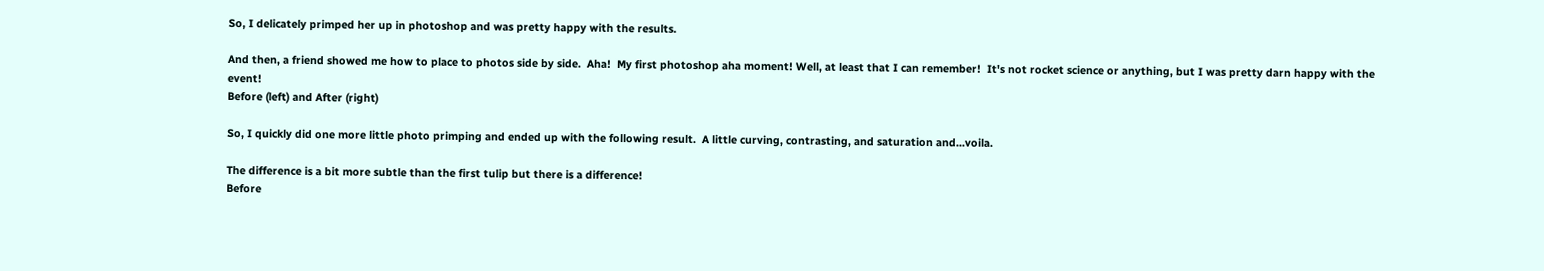So, I delicately primped her up in photoshop and was pretty happy with the results.

And then, a friend showed me how to place to photos side by side.  Aha!  My first photoshop aha moment! Well, at least that I can remember!  It's not rocket science or anything, but I was pretty darn happy with the event!
Before (left) and After (right)

So, I quickly did one more little photo primping and ended up with the following result.  A little curving, contrasting, and saturation and...voila.

The difference is a bit more subtle than the first tulip but there is a difference!
Before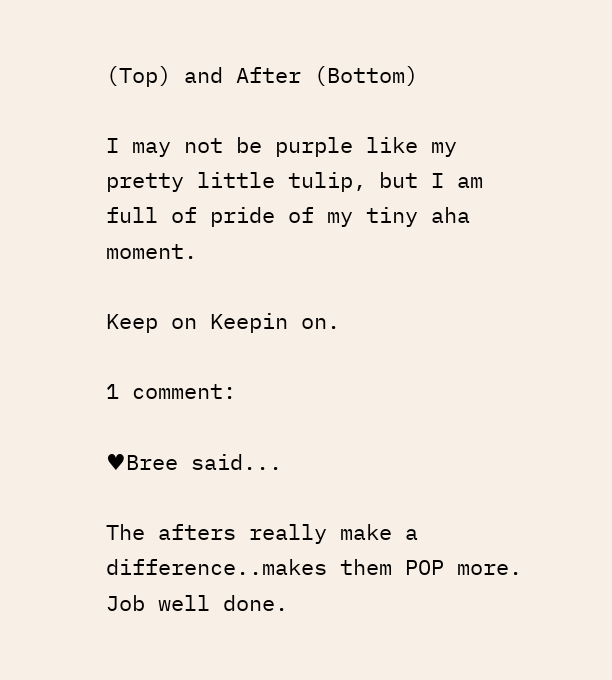(Top) and After (Bottom)

I may not be purple like my pretty little tulip, but I am full of pride of my tiny aha moment.

Keep on Keepin on.

1 comment:

♥Bree said...

The afters really make a difference..makes them POP more.
Job well done.